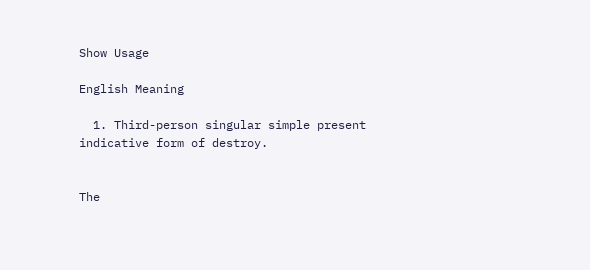Show Usage

English Meaning

  1. Third-person singular simple present indicative form of destroy.


The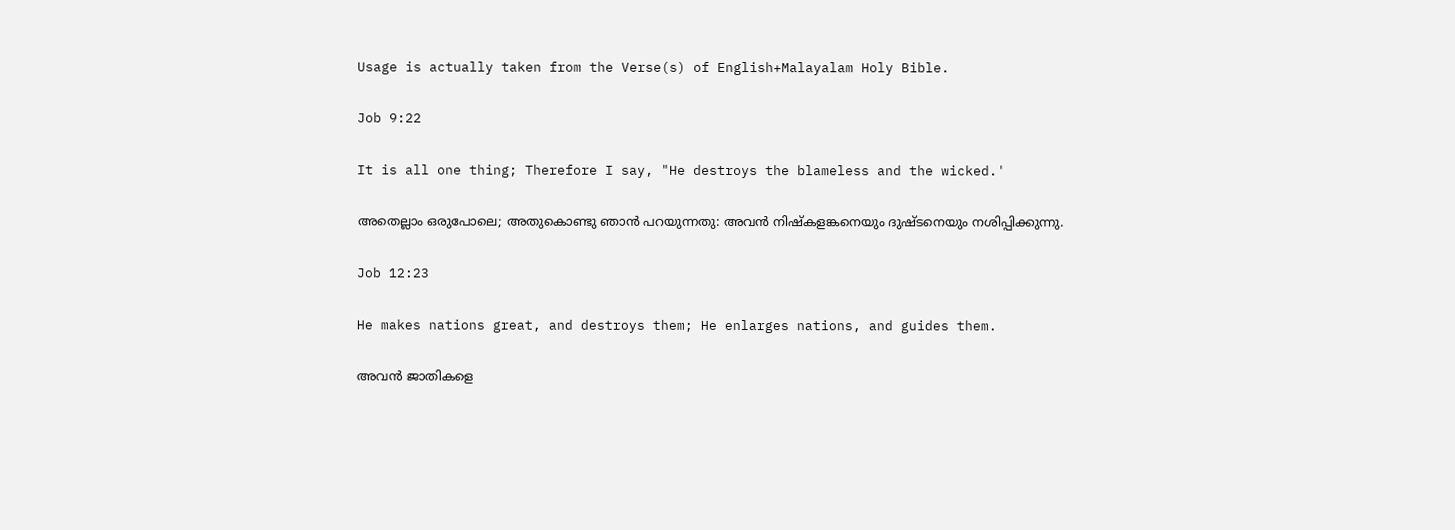Usage is actually taken from the Verse(s) of English+Malayalam Holy Bible.

Job 9:22

It is all one thing; Therefore I say, "He destroys the blameless and the wicked.'

അതെല്ലാം ഒരുപോലെ; അതുകൊണ്ടു ഞാൻ പറയുന്നതു: അവൻ നിഷ്കളങ്കനെയും ദുഷ്ടനെയും നശിപ്പിക്കുന്നു.

Job 12:23

He makes nations great, and destroys them; He enlarges nations, and guides them.

അവൻ ജാതികളെ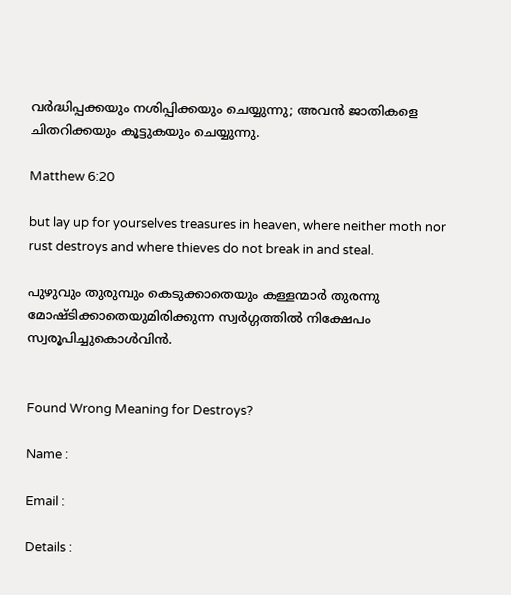വർദ്ധിപ്പക്കയും നശിപ്പിക്കയും ചെയ്യുന്നു; അവൻ ജാതികളെ ചിതറിക്കയും കൂട്ടുകയും ചെയ്യുന്നു.

Matthew 6:20

but lay up for yourselves treasures in heaven, where neither moth nor rust destroys and where thieves do not break in and steal.

പുഴുവും തുരുമ്പും കെടുക്കാതെയും കള്ളന്മാർ തുരന്നു മോഷ്ടിക്കാതെയുമിരിക്കുന്ന സ്വർഗ്ഗത്തിൽ നിക്ഷേപം സ്വരൂപിച്ചുകൊൾവിൻ.


Found Wrong Meaning for Destroys?

Name :

Email :

Details :